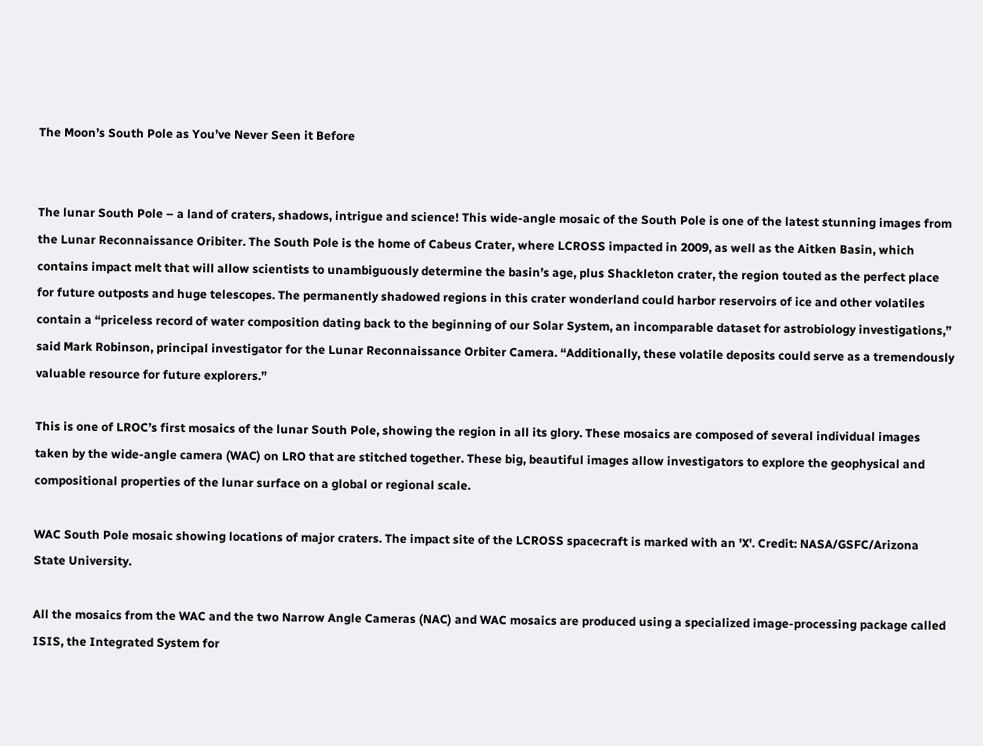The Moon’s South Pole as You’ve Never Seen it Before


The lunar South Pole – a land of craters, shadows, intrigue and science! This wide-angle mosaic of the South Pole is one of the latest stunning images from the Lunar Reconnaissance Oribiter. The South Pole is the home of Cabeus Crater, where LCROSS impacted in 2009, as well as the Aitken Basin, which contains impact melt that will allow scientists to unambiguously determine the basin’s age, plus Shackleton crater, the region touted as the perfect place for future outposts and huge telescopes. The permanently shadowed regions in this crater wonderland could harbor reservoirs of ice and other volatiles contain a “priceless record of water composition dating back to the beginning of our Solar System, an incomparable dataset for astrobiology investigations,” said Mark Robinson, principal investigator for the Lunar Reconnaissance Orbiter Camera. “Additionally, these volatile deposits could serve as a tremendously valuable resource for future explorers.”

This is one of LROC’s first mosaics of the lunar South Pole, showing the region in all its glory. These mosaics are composed of several individual images taken by the wide-angle camera (WAC) on LRO that are stitched together. These big, beautiful images allow investigators to explore the geophysical and compositional properties of the lunar surface on a global or regional scale.

WAC South Pole mosaic showing locations of major craters. The impact site of the LCROSS spacecraft is marked with an 'X'. Credit: NASA/GSFC/Arizona State University.

All the mosaics from the WAC and the two Narrow Angle Cameras (NAC) and WAC mosaics are produced using a specialized image-processing package called ISIS, the Integrated System for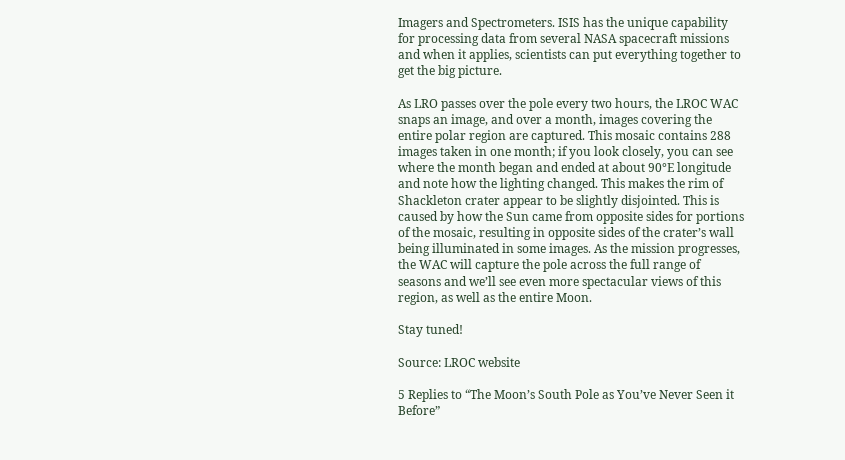Imagers and Spectrometers. ISIS has the unique capability for processing data from several NASA spacecraft missions and when it applies, scientists can put everything together to get the big picture.

As LRO passes over the pole every two hours, the LROC WAC snaps an image, and over a month, images covering the entire polar region are captured. This mosaic contains 288 images taken in one month; if you look closely, you can see where the month began and ended at about 90°E longitude and note how the lighting changed. This makes the rim of Shackleton crater appear to be slightly disjointed. This is caused by how the Sun came from opposite sides for portions of the mosaic, resulting in opposite sides of the crater’s wall being illuminated in some images. As the mission progresses, the WAC will capture the pole across the full range of seasons and we’ll see even more spectacular views of this region, as well as the entire Moon.

Stay tuned!

Source: LROC website

5 Replies to “The Moon’s South Pole as You’ve Never Seen it Before”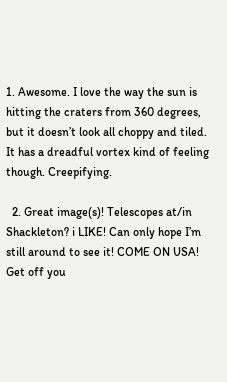1. Awesome. I love the way the sun is hitting the craters from 360 degrees, but it doesn’t look all choppy and tiled. It has a dreadful vortex kind of feeling though. Creepifying.

  2. Great image(s)! Telescopes at/in Shackleton? i LIKE! Can only hope I’m still around to see it! COME ON USA! Get off you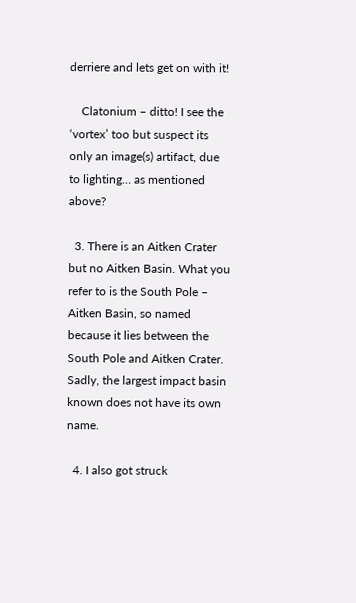derriere and lets get on with it!

    Clatonium – ditto! I see the ‘vortex’ too but suspect its only an image(s) artifact, due to lighting… as mentioned above?

  3. There is an Aitken Crater but no Aitken Basin. What you refer to is the South Pole – Aitken Basin, so named because it lies between the South Pole and Aitken Crater. Sadly, the largest impact basin known does not have its own name.

  4. I also got struck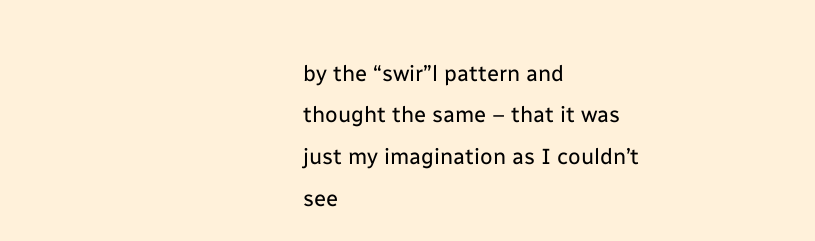by the “swir”l pattern and thought the same – that it was just my imagination as I couldn’t see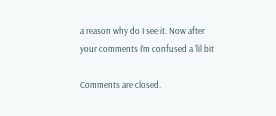a reason why do I see it. Now after your comments I’m confused a ‘lil bit

Comments are closed.